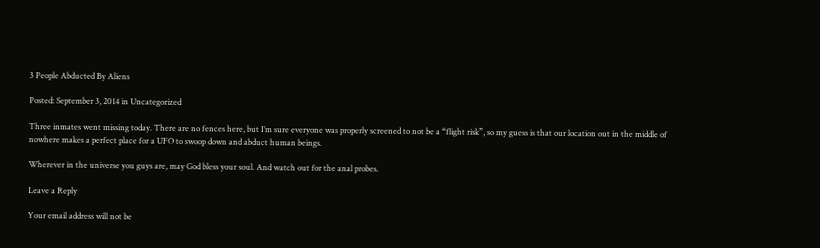3 People Abducted By Aliens

Posted: September 3, 2014 in Uncategorized

Three inmates went missing today. There are no fences here, but I’m sure everyone was properly screened to not be a “flight risk”, so my guess is that our location out in the middle of nowhere makes a perfect place for a UFO to swoop down and abduct human beings.

Wherever in the universe you guys are, may God bless your soul. And watch out for the anal probes.

Leave a Reply

Your email address will not be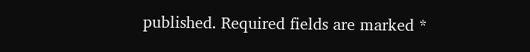published. Required fields are marked *